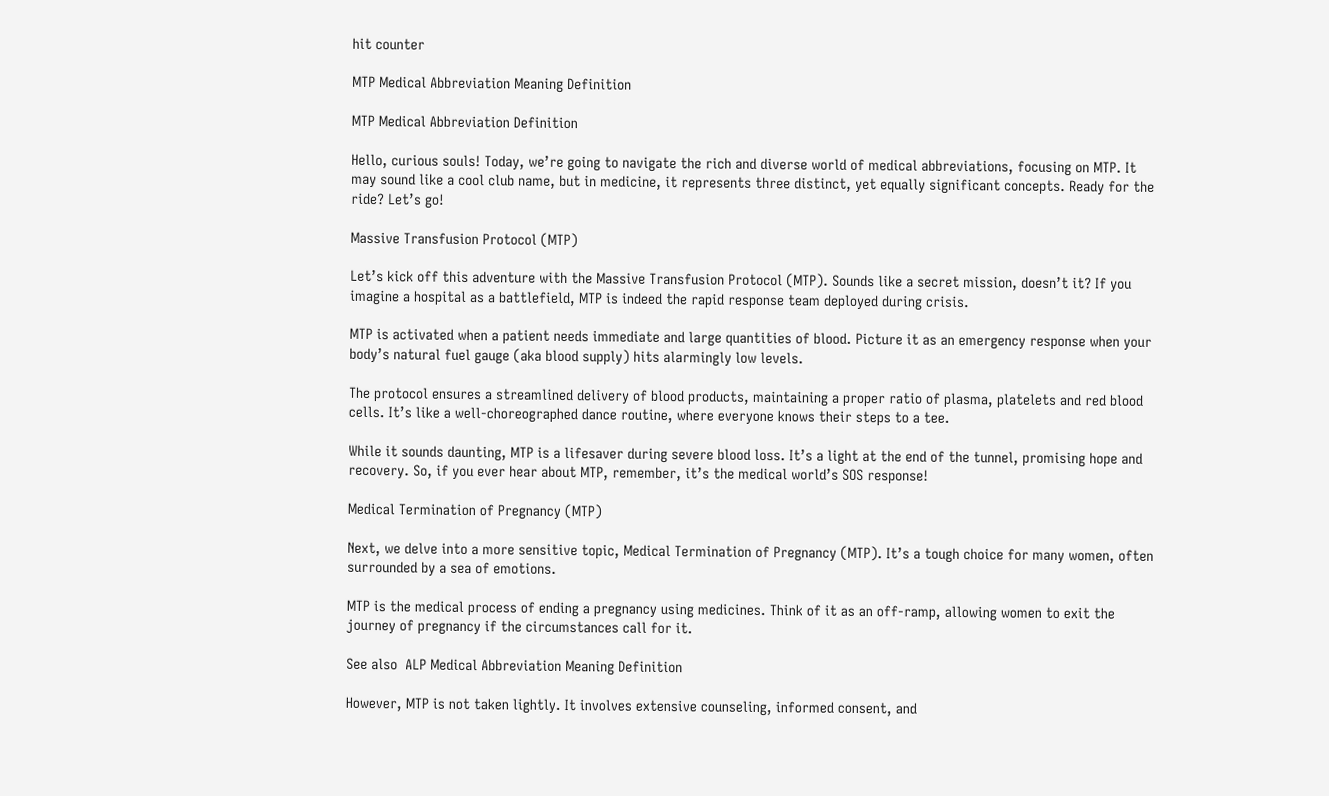hit counter

MTP Medical Abbreviation Meaning Definition

MTP Medical Abbreviation Definition

Hello, curious souls! Today, we’re going to navigate the rich and diverse world of medical abbreviations, focusing on MTP. It may sound like a cool club name, but in medicine, it represents three distinct, yet equally significant concepts. Ready for the ride? Let’s go!

Massive Transfusion Protocol (MTP)

Let’s kick off this adventure with the Massive Transfusion Protocol (MTP). Sounds like a secret mission, doesn’t it? If you imagine a hospital as a battlefield, MTP is indeed the rapid response team deployed during crisis.

MTP is activated when a patient needs immediate and large quantities of blood. Picture it as an emergency response when your body’s natural fuel gauge (aka blood supply) hits alarmingly low levels.

The protocol ensures a streamlined delivery of blood products, maintaining a proper ratio of plasma, platelets and red blood cells. It’s like a well-choreographed dance routine, where everyone knows their steps to a tee.

While it sounds daunting, MTP is a lifesaver during severe blood loss. It’s a light at the end of the tunnel, promising hope and recovery. So, if you ever hear about MTP, remember, it’s the medical world’s SOS response!

Medical Termination of Pregnancy (MTP)

Next, we delve into a more sensitive topic, Medical Termination of Pregnancy (MTP). It’s a tough choice for many women, often surrounded by a sea of emotions.

MTP is the medical process of ending a pregnancy using medicines. Think of it as an off-ramp, allowing women to exit the journey of pregnancy if the circumstances call for it.

See also  ALP Medical Abbreviation Meaning Definition

However, MTP is not taken lightly. It involves extensive counseling, informed consent, and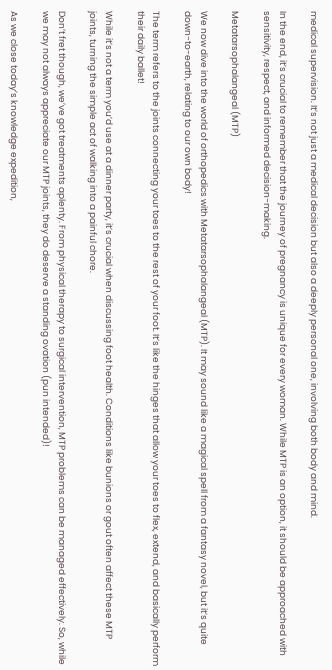medical supervision. It’s not just a medical decision but also a deeply personal one, involving both body and mind.

In the end, it’s crucial to remember that the journey of pregnancy is unique for every woman. While MTP is an option, it should be approached with sensitivity, respect, and informed decision-making.

Metatarsophalangeal (MTP)

We now dive into the world of orthopedics with Metatarsophalangeal (MTP). It may sound like a magical spell from a fantasy novel, but it’s quite down-to-earth, relating to our own body!

The term refers to the joints connecting your toes to the rest of your foot. It’s like the hinges that allow your toes to flex, extend, and basically perform their daily ballet!

While it’s not a term you’d use at a dinner party, it’s crucial when discussing foot health. Conditions like bunions or gout often affect these MTP joints, turning the simple act of walking into a painful chore.

Don’t fret though, we’ve got treatments aplenty. From physical therapy to surgical intervention, MTP problems can be managed effectively. So, while we may not always appreciate our MTP joints, they do deserve a standing ovation (pun intended)!

As we close today’s knowledge expedition,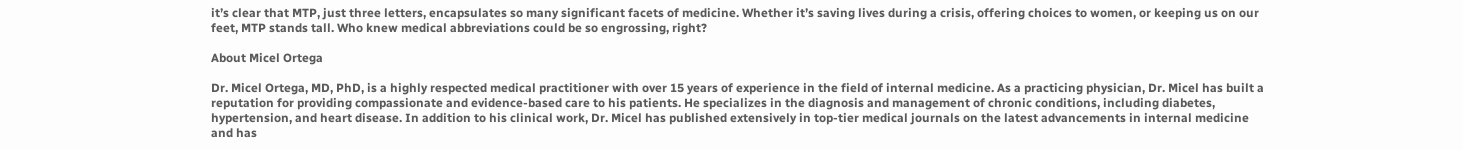it’s clear that MTP, just three letters, encapsulates so many significant facets of medicine. Whether it’s saving lives during a crisis, offering choices to women, or keeping us on our feet, MTP stands tall. Who knew medical abbreviations could be so engrossing, right?

About Micel Ortega

Dr. Micel Ortega, MD, PhD, is a highly respected medical practitioner with over 15 years of experience in the field of internal medicine. As a practicing physician, Dr. Micel has built a reputation for providing compassionate and evidence-based care to his patients. He specializes in the diagnosis and management of chronic conditions, including diabetes, hypertension, and heart disease. In addition to his clinical work, Dr. Micel has published extensively in top-tier medical journals on the latest advancements in internal medicine and has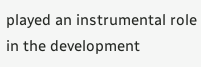played an instrumental role in the development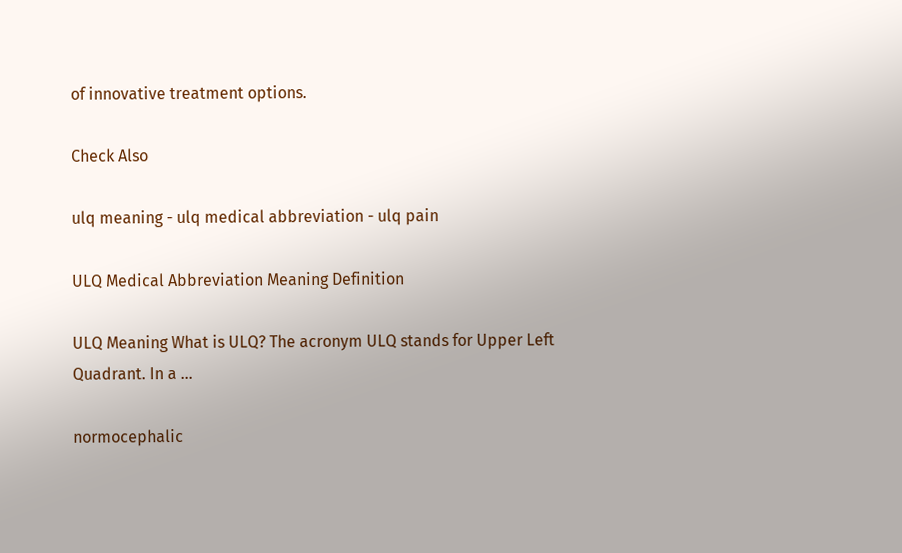of innovative treatment options.

Check Also

ulq meaning - ulq medical abbreviation - ulq pain

ULQ Medical Abbreviation Meaning Definition

ULQ Meaning What is ULQ? The acronym ULQ stands for Upper Left Quadrant. In a …

normocephalic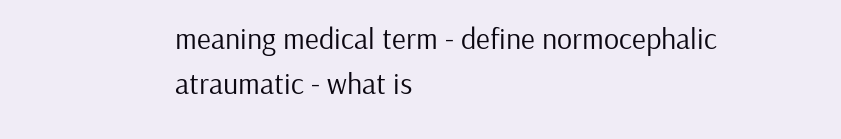meaning medical term - define normocephalic atraumatic - what is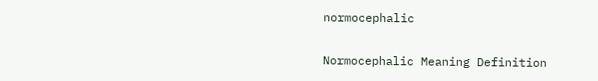normocephalic

Normocephalic Meaning Definition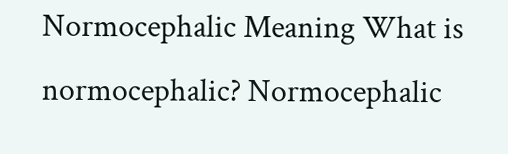Normocephalic Meaning What is normocephalic? Normocephalic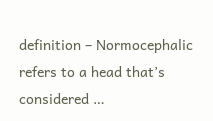definition – Normocephalic refers to a head that’s considered …